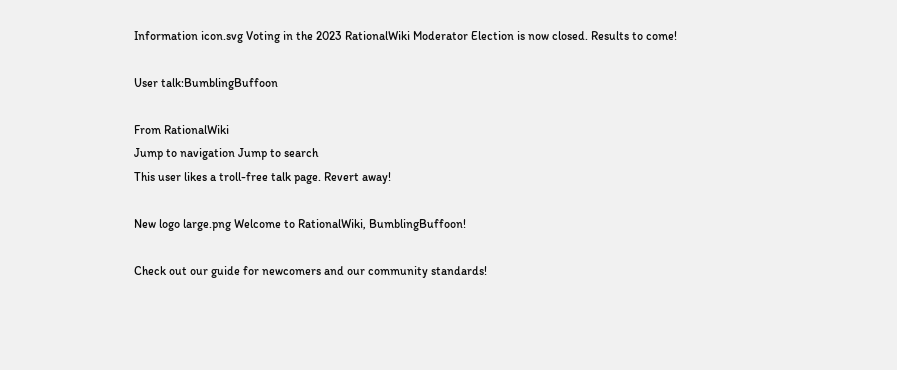Information icon.svg Voting in the 2023 RationalWiki Moderator Election is now closed. Results to come!

User talk:BumblingBuffoon

From RationalWiki
Jump to navigation Jump to search
This user likes a troll-free talk page. Revert away!

New logo large.png Welcome to RationalWiki, BumblingBuffoon!

Check out our guide for newcomers and our community standards!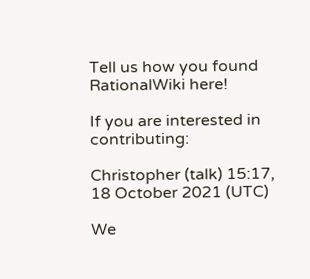Tell us how you found RationalWiki here!

If you are interested in contributing:

Christopher (talk) 15:17, 18 October 2021 (UTC)

We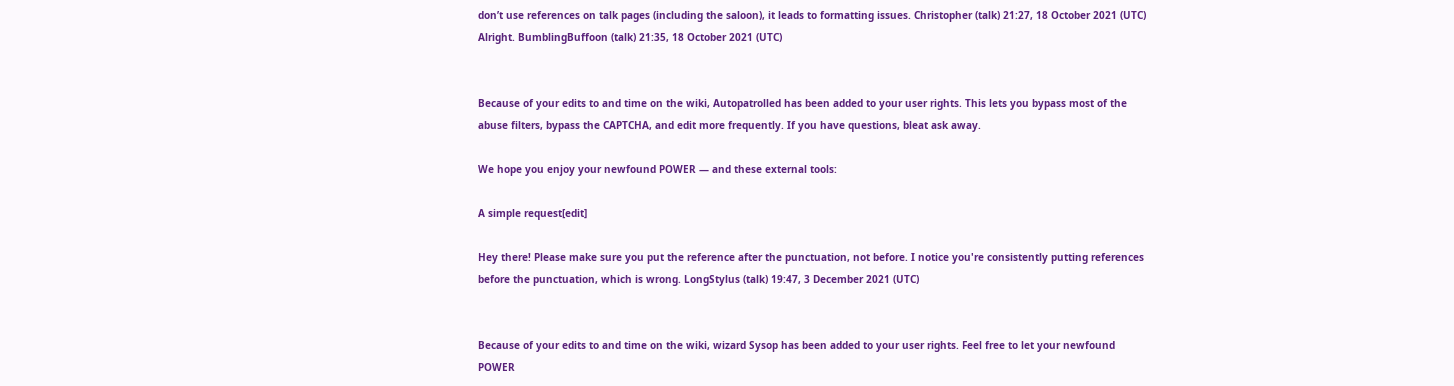don’t use references on talk pages (including the saloon), it leads to formatting issues. Christopher (talk) 21:27, 18 October 2021 (UTC)
Alright. BumblingBuffoon (talk) 21:35, 18 October 2021 (UTC)


Because of your edits to and time on the wiki, Autopatrolled has been added to your user rights. This lets you bypass most of the abuse filters, bypass the CAPTCHA, and edit more frequently. If you have questions, bleat ask away.

We hope you enjoy your newfound POWER — and these external tools:

A simple request[edit]

Hey there! Please make sure you put the reference after the punctuation, not before. I notice you're consistently putting references before the punctuation, which is wrong. LongStylus (talk) 19:47, 3 December 2021 (UTC)


Because of your edits to and time on the wiki, wizard Sysop has been added to your user rights. Feel free to let your newfound POWER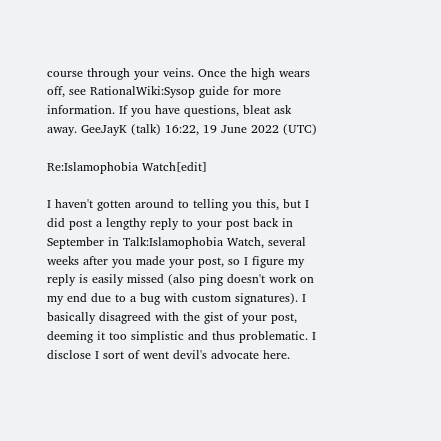course through your veins. Once the high wears off, see RationalWiki:Sysop guide for more information. If you have questions, bleat ask away. GeeJayK (talk) 16:22, 19 June 2022 (UTC)

Re:Islamophobia Watch[edit]

I haven't gotten around to telling you this, but I did post a lengthy reply to your post back in September in Talk:Islamophobia Watch, several weeks after you made your post, so I figure my reply is easily missed (also ping doesn't work on my end due to a bug with custom signatures). I basically disagreed with the gist of your post, deeming it too simplistic and thus problematic. I disclose I sort of went devil's advocate here.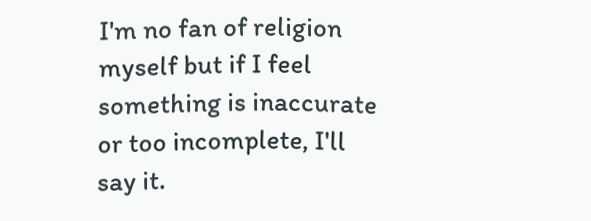I'm no fan of religion myself but if I feel something is inaccurate or too incomplete, I'll say it.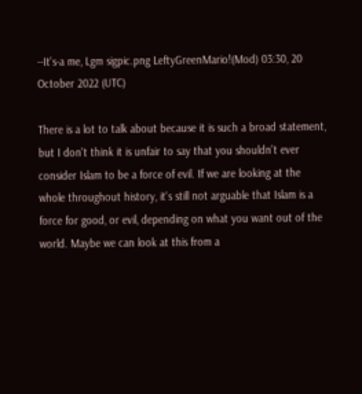--It's-a me, Lgm sigpic.png LeftyGreenMario!(Mod) 03:30, 20 October 2022 (UTC)

There is a lot to talk about because it is such a broad statement, but I don't think it is unfair to say that you shouldn't ever consider Islam to be a force of evil. If we are looking at the whole throughout history, it's still not arguable that Islam is a force for good, or evil, depending on what you want out of the world. Maybe we can look at this from a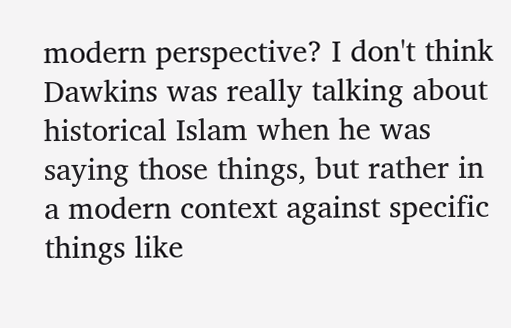modern perspective? I don't think Dawkins was really talking about historical Islam when he was saying those things, but rather in a modern context against specific things like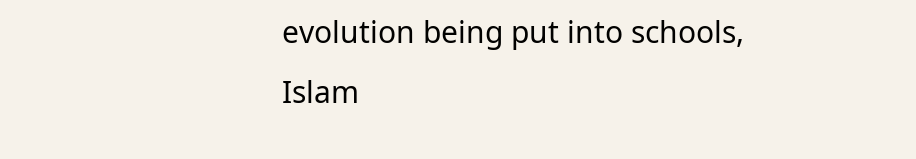evolution being put into schools, Islam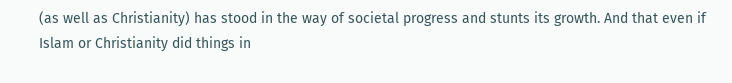(as well as Christianity) has stood in the way of societal progress and stunts its growth. And that even if Islam or Christianity did things in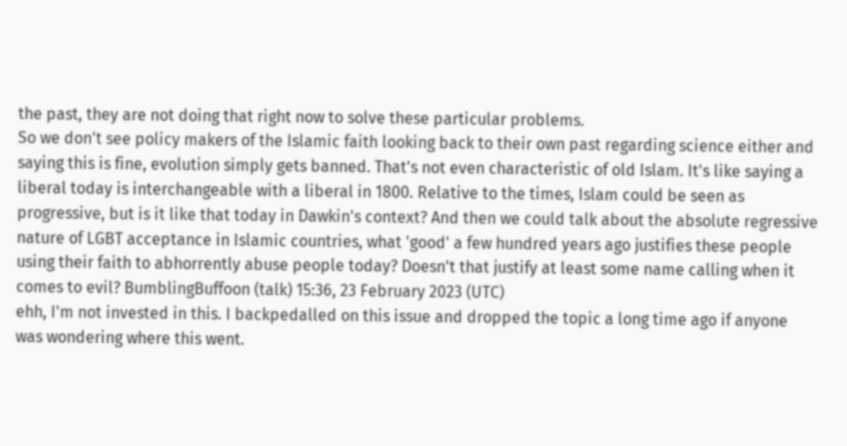the past, they are not doing that right now to solve these particular problems.
So we don't see policy makers of the Islamic faith looking back to their own past regarding science either and saying this is fine, evolution simply gets banned. That's not even characteristic of old Islam. It's like saying a liberal today is interchangeable with a liberal in 1800. Relative to the times, Islam could be seen as progressive, but is it like that today in Dawkin's context? And then we could talk about the absolute regressive nature of LGBT acceptance in Islamic countries, what 'good' a few hundred years ago justifies these people using their faith to abhorrently abuse people today? Doesn't that justify at least some name calling when it comes to evil? BumblingBuffoon (talk) 15:36, 23 February 2023 (UTC)
ehh, I'm not invested in this. I backpedalled on this issue and dropped the topic a long time ago if anyone was wondering where this went.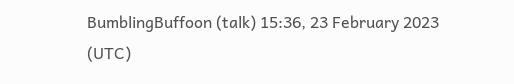BumblingBuffoon (talk) 15:36, 23 February 2023 (UTC)